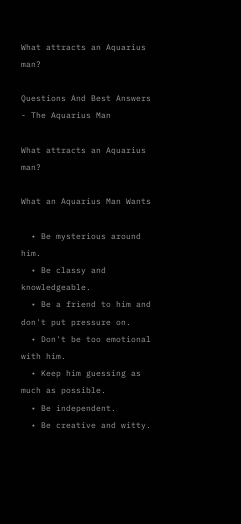What attracts an Aquarius man?

Questions And Best Answers - The Aquarius Man

What attracts an Aquarius man?

What an Aquarius Man Wants

  • Be mysterious around him.
  • Be classy and knowledgeable.
  • Be a friend to him and don't put pressure on.
  • Don't be too emotional with him.
  • Keep him guessing as much as possible.
  • Be independent.
  • Be creative and witty.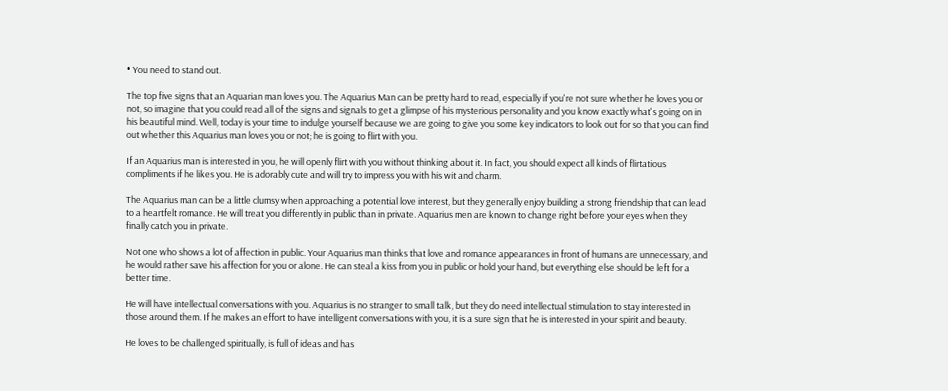• You need to stand out.

The top five signs that an Aquarian man loves you. The Aquarius Man can be pretty hard to read, especially if you're not sure whether he loves you or not, so imagine that you could read all of the signs and signals to get a glimpse of his mysterious personality and you know exactly what's going on in his beautiful mind. Well, today is your time to indulge yourself because we are going to give you some key indicators to look out for so that you can find out whether this Aquarius man loves you or not; he is going to flirt with you.

If an Aquarius man is interested in you, he will openly flirt with you without thinking about it. In fact, you should expect all kinds of flirtatious compliments if he likes you. He is adorably cute and will try to impress you with his wit and charm.

The Aquarius man can be a little clumsy when approaching a potential love interest, but they generally enjoy building a strong friendship that can lead to a heartfelt romance. He will treat you differently in public than in private. Aquarius men are known to change right before your eyes when they finally catch you in private.

Not one who shows a lot of affection in public. Your Aquarius man thinks that love and romance appearances in front of humans are unnecessary, and he would rather save his affection for you or alone. He can steal a kiss from you in public or hold your hand, but everything else should be left for a better time.

He will have intellectual conversations with you. Aquarius is no stranger to small talk, but they do need intellectual stimulation to stay interested in those around them. If he makes an effort to have intelligent conversations with you, it is a sure sign that he is interested in your spirit and beauty.

He loves to be challenged spiritually, is full of ideas and has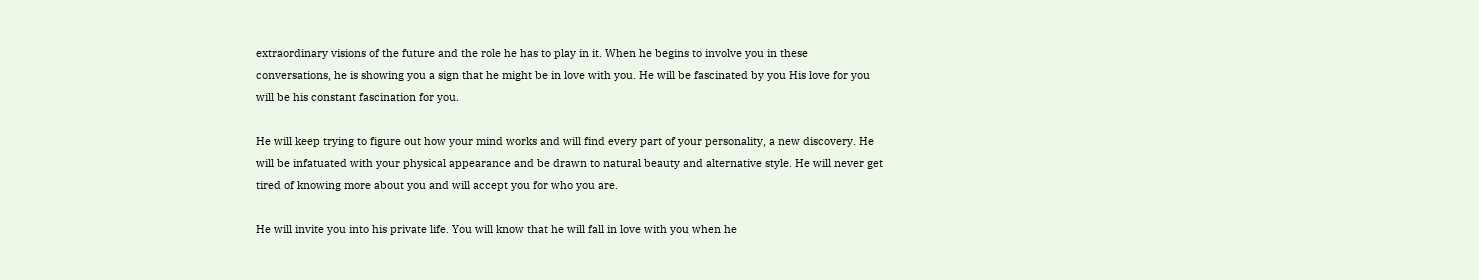extraordinary visions of the future and the role he has to play in it. When he begins to involve you in these conversations, he is showing you a sign that he might be in love with you. He will be fascinated by you His love for you will be his constant fascination for you.

He will keep trying to figure out how your mind works and will find every part of your personality, a new discovery. He will be infatuated with your physical appearance and be drawn to natural beauty and alternative style. He will never get tired of knowing more about you and will accept you for who you are.

He will invite you into his private life. You will know that he will fall in love with you when he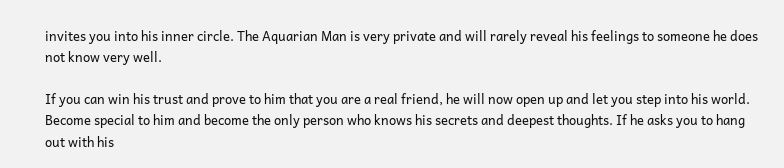invites you into his inner circle. The Aquarian Man is very private and will rarely reveal his feelings to someone he does not know very well.

If you can win his trust and prove to him that you are a real friend, he will now open up and let you step into his world. Become special to him and become the only person who knows his secrets and deepest thoughts. If he asks you to hang out with his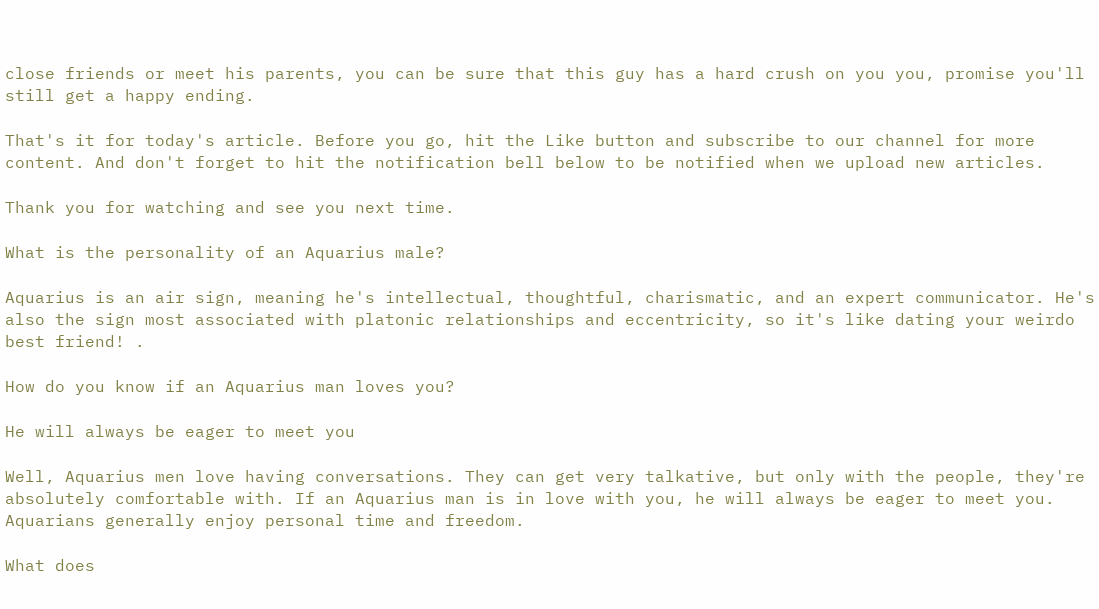close friends or meet his parents, you can be sure that this guy has a hard crush on you you, promise you'll still get a happy ending.

That's it for today's article. Before you go, hit the Like button and subscribe to our channel for more content. And don't forget to hit the notification bell below to be notified when we upload new articles.

Thank you for watching and see you next time.

What is the personality of an Aquarius male?

Aquarius is an air sign, meaning he's intellectual, thoughtful, charismatic, and an expert communicator. He's also the sign most associated with platonic relationships and eccentricity, so it's like dating your weirdo best friend! .

How do you know if an Aquarius man loves you?

He will always be eager to meet you

Well, Aquarius men love having conversations. They can get very talkative, but only with the people, they're absolutely comfortable with. If an Aquarius man is in love with you, he will always be eager to meet you. Aquarians generally enjoy personal time and freedom.

What does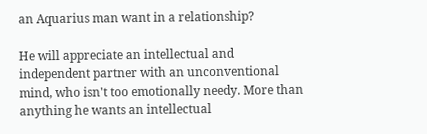an Aquarius man want in a relationship?

He will appreciate an intellectual and independent partner with an unconventional mind, who isn't too emotionally needy. More than anything he wants an intellectual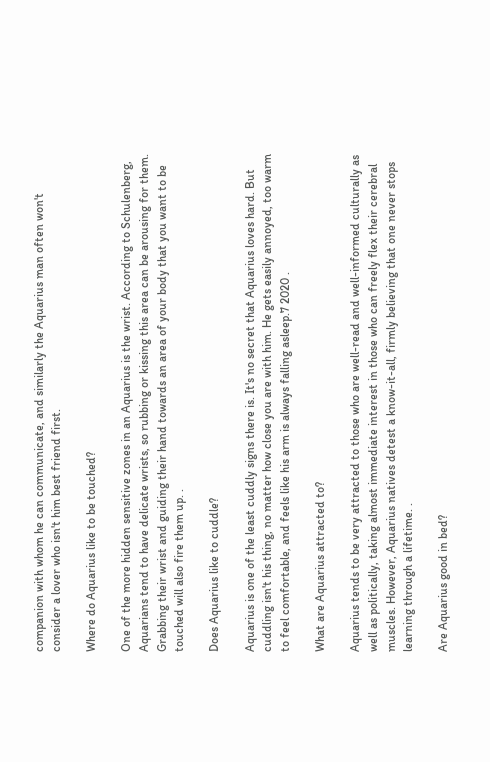companion with whom he can communicate, and similarly the Aquarius man often won't consider a lover who isn't him best friend first.

Where do Aquarius like to be touched?

One of the more hidden sensitive zones in an Aquarius is the wrist. According to Schulenberg, Aquarians tend to have delicate wrists, so rubbing or kissing this area can be arousing for them. Grabbing their wrist and guiding their hand towards an area of your body that you want to be touched will also fire them up. .

Does Aquarius like to cuddle?

Aquarius is one of the least cuddly signs there is. It's no secret that Aquarius loves hard. But cuddling isn't his thing, no matter how close you are with him. He gets easily annoyed, too warm to feel comfortable, and feels like his arm is always falling asleep.7 2020 .

What are Aquarius attracted to?

Aquarius tends to be very attracted to those who are well-read and well-informed culturally as well as politically, taking almost immediate interest in those who can freely flex their cerebral muscles. However, Aquarius natives detest a know-it-all, firmly believing that one never stops learning through a lifetime. .

Are Aquarius good in bed?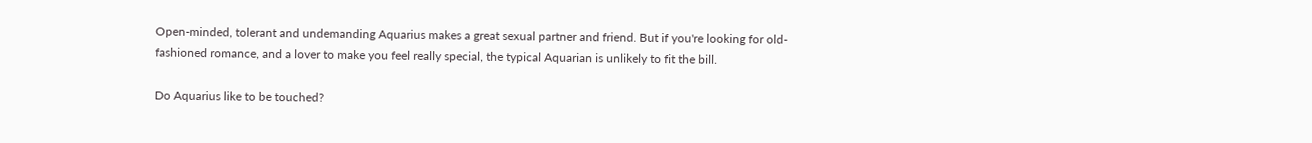Open-minded, tolerant and undemanding Aquarius makes a great sexual partner and friend. But if you're looking for old-fashioned romance, and a lover to make you feel really special, the typical Aquarian is unlikely to fit the bill.

Do Aquarius like to be touched?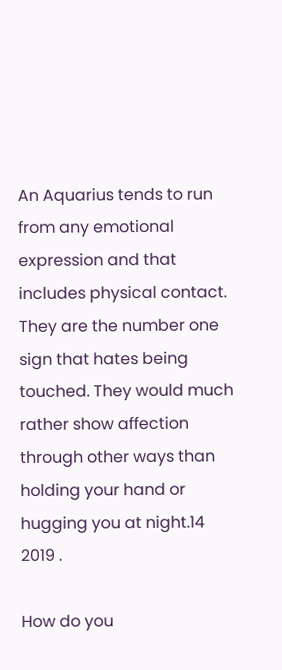An Aquarius tends to run from any emotional expression and that includes physical contact. They are the number one sign that hates being touched. They would much rather show affection through other ways than holding your hand or hugging you at night.14 2019 .

How do you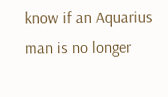know if an Aquarius man is no longer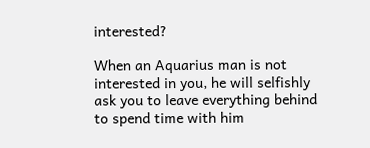interested?

When an Aquarius man is not interested in you, he will selfishly ask you to leave everything behind to spend time with him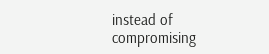instead of compromising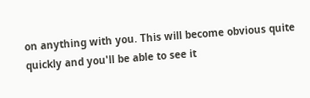on anything with you. This will become obvious quite quickly and you'll be able to see it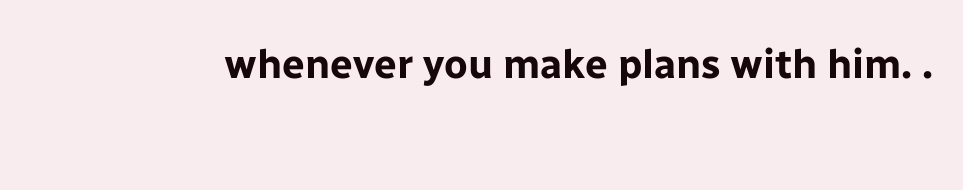whenever you make plans with him. .